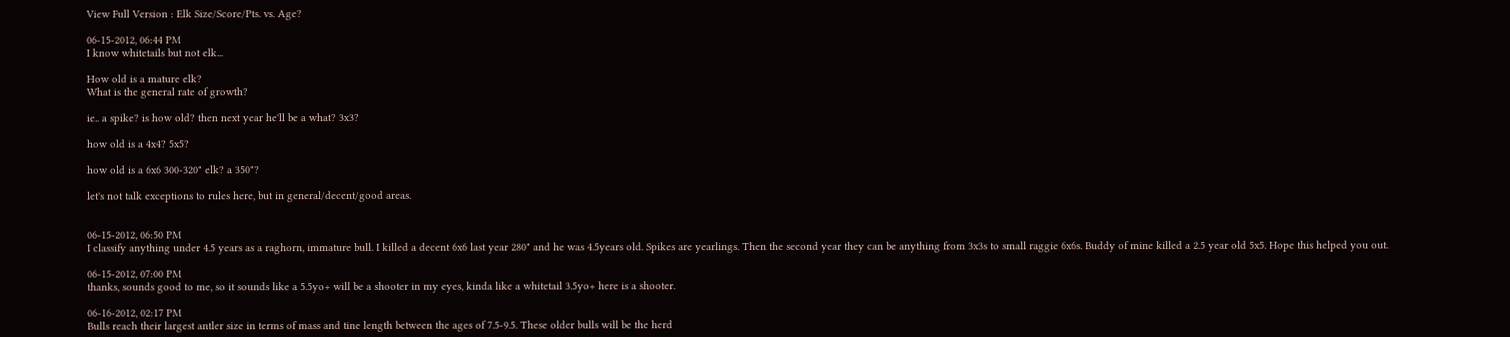View Full Version : Elk Size/Score/Pts. vs. Age?

06-15-2012, 06:44 PM
I know whitetails but not elk...

How old is a mature elk?
What is the general rate of growth?

ie.. a spike? is how old? then next year he'll be a what? 3x3?

how old is a 4x4? 5x5?

how old is a 6x6 300-320" elk? a 350"?

let's not talk exceptions to rules here, but in general/decent/good areas.


06-15-2012, 06:50 PM
I classify anything under 4.5 years as a raghorn, immature bull. I killed a decent 6x6 last year 280" and he was 4.5years old. Spikes are yearlings. Then the second year they can be anything from 3x3s to small raggie 6x6s. Buddy of mine killed a 2.5 year old 5x5. Hope this helped you out.

06-15-2012, 07:00 PM
thanks, sounds good to me, so it sounds like a 5.5yo+ will be a shooter in my eyes, kinda like a whitetail 3.5yo+ here is a shooter.

06-16-2012, 02:17 PM
Bulls reach their largest antler size in terms of mass and tine length between the ages of 7.5-9.5. These older bulls will be the herd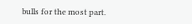bulls for the most part.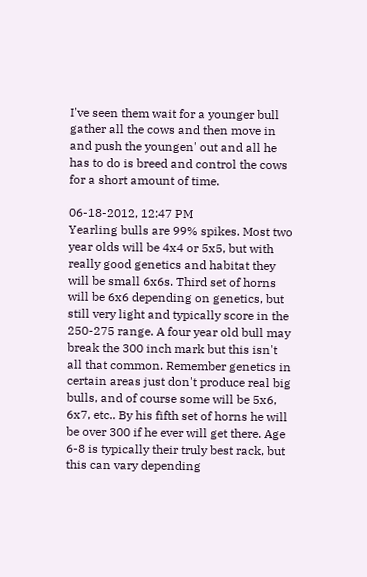I've seen them wait for a younger bull gather all the cows and then move in and push the youngen' out and all he has to do is breed and control the cows for a short amount of time.

06-18-2012, 12:47 PM
Yearling bulls are 99% spikes. Most two year olds will be 4x4 or 5x5, but with really good genetics and habitat they will be small 6x6s. Third set of horns will be 6x6 depending on genetics, but still very light and typically score in the 250-275 range. A four year old bull may break the 300 inch mark but this isn't all that common. Remember genetics in certain areas just don't produce real big bulls, and of course some will be 5x6, 6x7, etc.. By his fifth set of horns he will be over 300 if he ever will get there. Age 6-8 is typically their truly best rack, but this can vary depending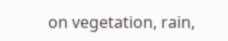on vegetation, rain,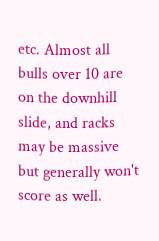etc. Almost all bulls over 10 are on the downhill slide, and racks may be massive but generally won't score as well.